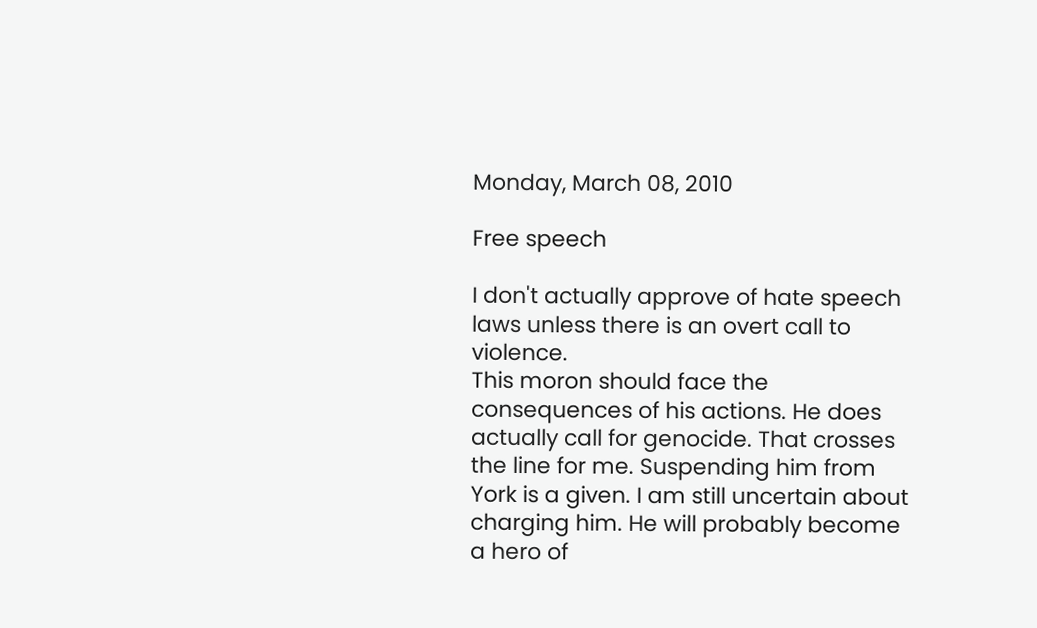Monday, March 08, 2010

Free speech

I don't actually approve of hate speech laws unless there is an overt call to violence.
This moron should face the consequences of his actions. He does actually call for genocide. That crosses the line for me. Suspending him from York is a given. I am still uncertain about charging him. He will probably become a hero of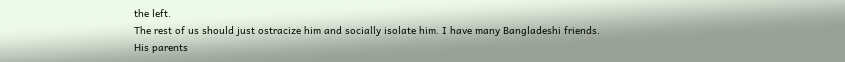the left.
The rest of us should just ostracize him and socially isolate him. I have many Bangladeshi friends. His parents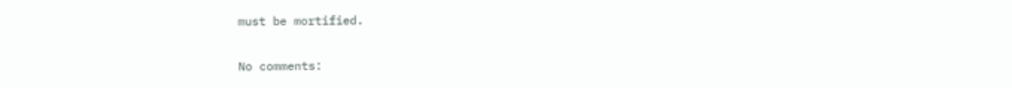must be mortified.

No comments: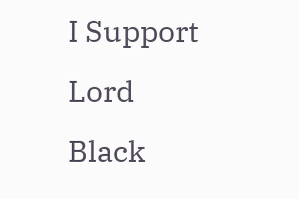I Support Lord Black